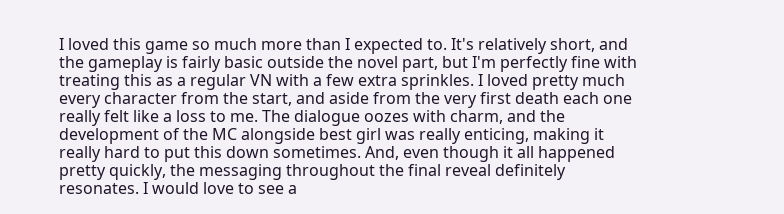I loved this game so much more than I expected to. It's relatively short, and the gameplay is fairly basic outside the novel part, but I'm perfectly fine with treating this as a regular VN with a few extra sprinkles. I loved pretty much every character from the start, and aside from the very first death each one really felt like a loss to me. The dialogue oozes with charm, and the development of the MC alongside best girl was really enticing, making it really hard to put this down sometimes. And, even though it all happened pretty quickly, the messaging throughout the final reveal definitely resonates. I would love to see a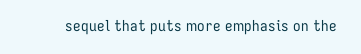sequel that puts more emphasis on the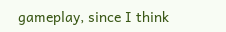gameplay, since I think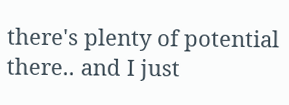there's plenty of potential there.. and I just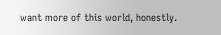want more of this world, honestly.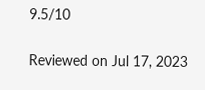9.5/10

Reviewed on Jul 17, 2023